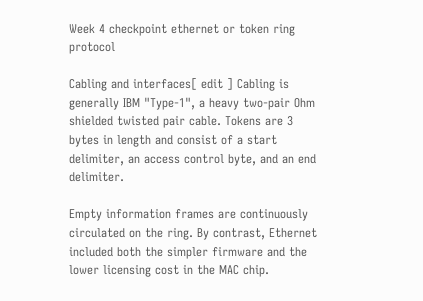Week 4 checkpoint ethernet or token ring protocol

Cabling and interfaces[ edit ] Cabling is generally IBM "Type-1", a heavy two-pair Ohm shielded twisted pair cable. Tokens are 3 bytes in length and consist of a start delimiter, an access control byte, and an end delimiter.

Empty information frames are continuously circulated on the ring. By contrast, Ethernet included both the simpler firmware and the lower licensing cost in the MAC chip.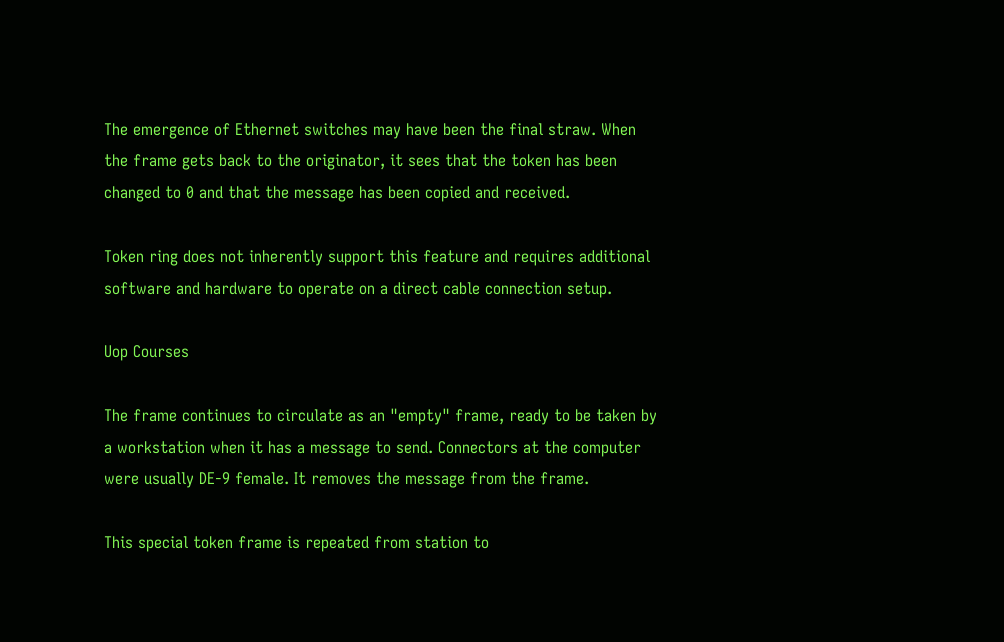The emergence of Ethernet switches may have been the final straw. When the frame gets back to the originator, it sees that the token has been changed to 0 and that the message has been copied and received.

Token ring does not inherently support this feature and requires additional software and hardware to operate on a direct cable connection setup.

Uop Courses

The frame continues to circulate as an "empty" frame, ready to be taken by a workstation when it has a message to send. Connectors at the computer were usually DE-9 female. It removes the message from the frame.

This special token frame is repeated from station to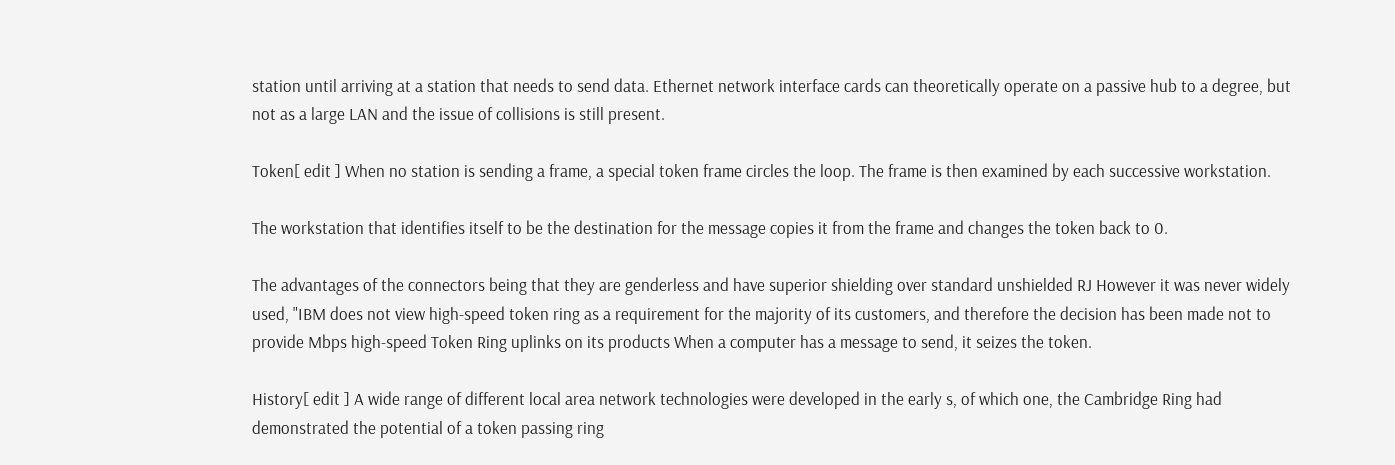station until arriving at a station that needs to send data. Ethernet network interface cards can theoretically operate on a passive hub to a degree, but not as a large LAN and the issue of collisions is still present.

Token[ edit ] When no station is sending a frame, a special token frame circles the loop. The frame is then examined by each successive workstation.

The workstation that identifies itself to be the destination for the message copies it from the frame and changes the token back to 0.

The advantages of the connectors being that they are genderless and have superior shielding over standard unshielded RJ However it was never widely used, "IBM does not view high-speed token ring as a requirement for the majority of its customers, and therefore the decision has been made not to provide Mbps high-speed Token Ring uplinks on its products When a computer has a message to send, it seizes the token.

History[ edit ] A wide range of different local area network technologies were developed in the early s, of which one, the Cambridge Ring had demonstrated the potential of a token passing ring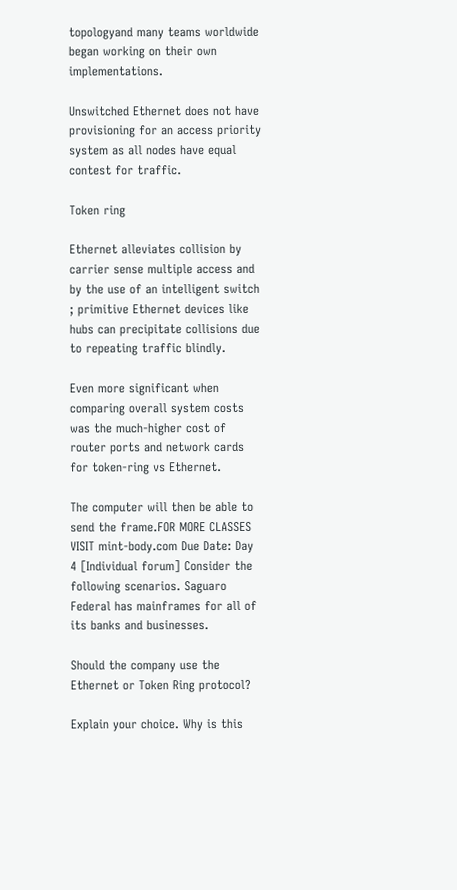topologyand many teams worldwide began working on their own implementations.

Unswitched Ethernet does not have provisioning for an access priority system as all nodes have equal contest for traffic.

Token ring

Ethernet alleviates collision by carrier sense multiple access and by the use of an intelligent switch ; primitive Ethernet devices like hubs can precipitate collisions due to repeating traffic blindly.

Even more significant when comparing overall system costs was the much-higher cost of router ports and network cards for token-ring vs Ethernet.

The computer will then be able to send the frame.FOR MORE CLASSES VISIT mint-body.com Due Date: Day 4 [Individual forum] Consider the following scenarios. Saguaro Federal has mainframes for all of its banks and businesses.

Should the company use the Ethernet or Token Ring protocol?

Explain your choice. Why is this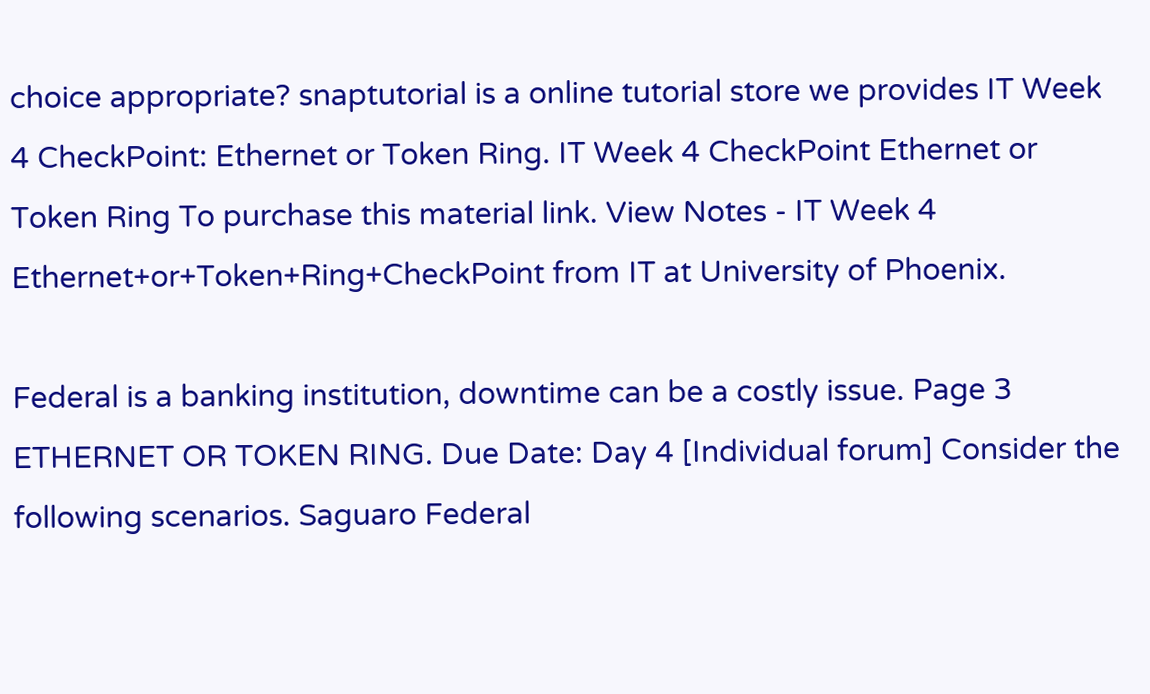choice appropriate? snaptutorial is a online tutorial store we provides IT Week 4 CheckPoint: Ethernet or Token Ring. IT Week 4 CheckPoint Ethernet or Token Ring To purchase this material link. View Notes - IT Week 4 Ethernet+or+Token+Ring+CheckPoint from IT at University of Phoenix.

Federal is a banking institution, downtime can be a costly issue. Page 3 ETHERNET OR TOKEN RING. Due Date: Day 4 [Individual forum] Consider the following scenarios. Saguaro Federal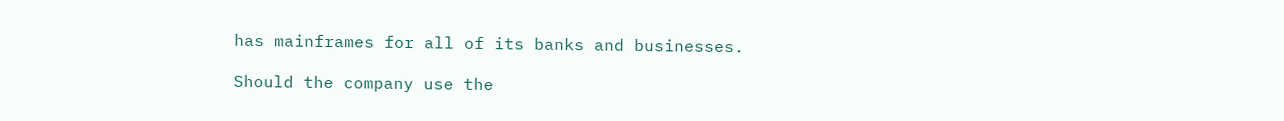has mainframes for all of its banks and businesses.

Should the company use the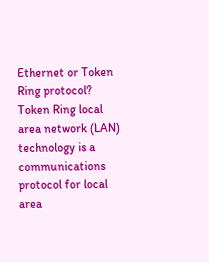Ethernet or Token Ring protocol? Token Ring local area network (LAN) technology is a communications protocol for local area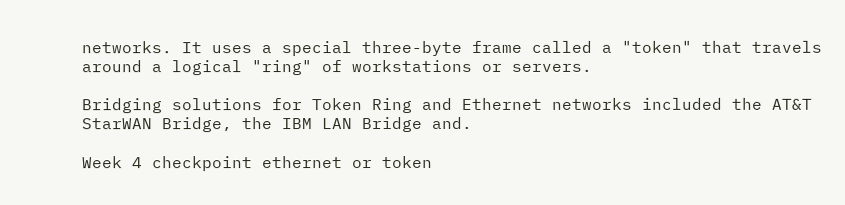networks. It uses a special three-byte frame called a "token" that travels around a logical "ring" of workstations or servers.

Bridging solutions for Token Ring and Ethernet networks included the AT&T StarWAN Bridge, the IBM LAN Bridge and.

Week 4 checkpoint ethernet or token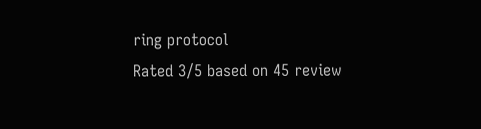ring protocol
Rated 3/5 based on 45 review